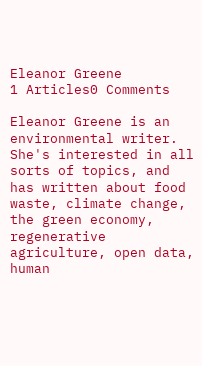Eleanor Greene
1 Articles0 Comments

Eleanor Greene is an environmental writer. She's interested in all sorts of topics, and has written about food waste, climate change, the green economy, regenerative agriculture, open data, human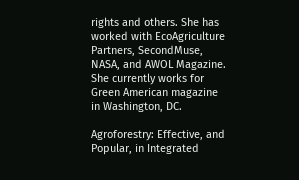rights and others. She has worked with EcoAgriculture Partners, SecondMuse, NASA, and AWOL Magazine. She currently works for Green American magazine in Washington, DC.

Agroforestry: Effective, and Popular, in Integrated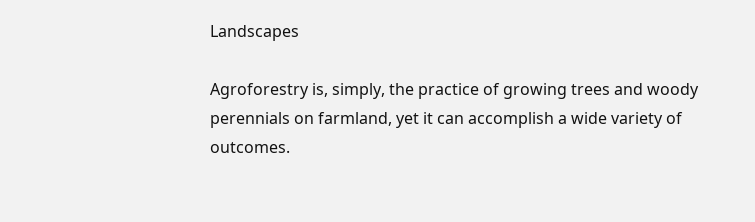Landscapes

Agroforestry is, simply, the practice of growing trees and woody perennials on farmland, yet it can accomplish a wide variety of outcomes.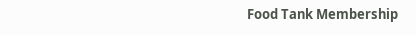Food Tank Membership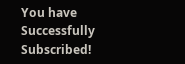You have Successfully Subscribed!